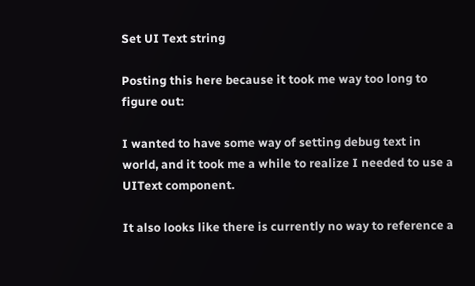Set UI Text string

Posting this here because it took me way too long to figure out:

I wanted to have some way of setting debug text in world, and it took me a while to realize I needed to use a UIText component.

It also looks like there is currently no way to reference a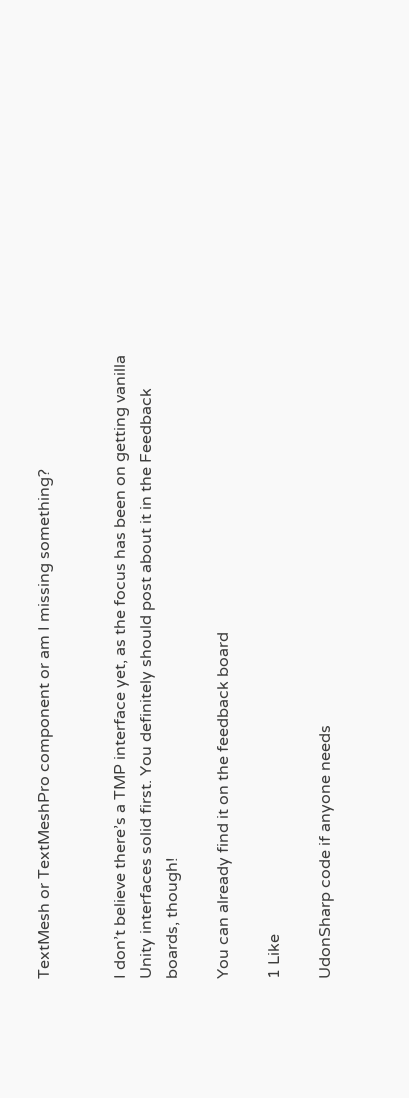TextMesh or TextMeshPro component or am I missing something?


I don’t believe there’s a TMP interface yet, as the focus has been on getting vanilla Unity interfaces solid first. You definitely should post about it in the Feedback boards, though!

You can already find it on the feedback board

1 Like

UdonSharp code if anyone needs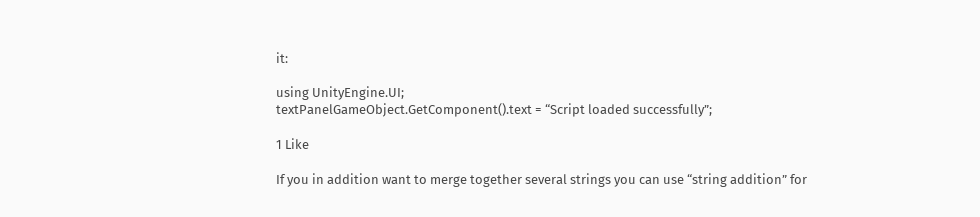it:

using UnityEngine.UI;
textPanelGameObject.GetComponent().text = “Script loaded successfully”;

1 Like

If you in addition want to merge together several strings you can use “string addition” for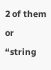2 of them or “string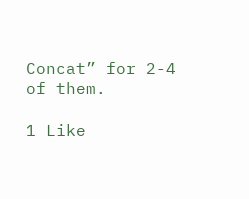Concat” for 2-4 of them.

1 Like